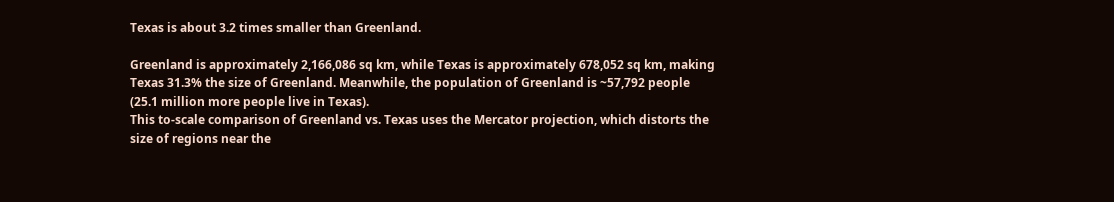Texas is about 3.2 times smaller than Greenland.

Greenland is approximately 2,166,086 sq km, while Texas is approximately 678,052 sq km, making Texas 31.3% the size of Greenland. Meanwhile, the population of Greenland is ~57,792 people (25.1 million more people live in Texas).
This to-scale comparison of Greenland vs. Texas uses the Mercator projection, which distorts the size of regions near the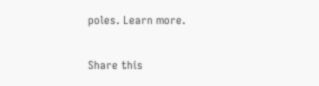poles. Learn more.

Share this